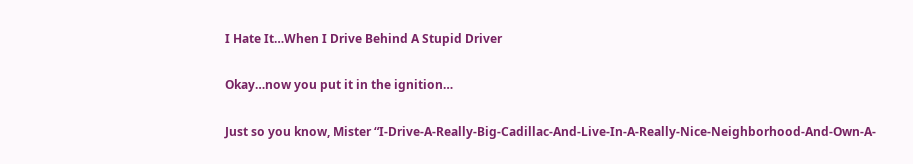I Hate It…When I Drive Behind A Stupid Driver

Okay…now you put it in the ignition…

Just so you know, Mister “I-Drive-A-Really-Big-Cadillac-And-Live-In-A-Really-Nice-Neighborhood-And-Own-A-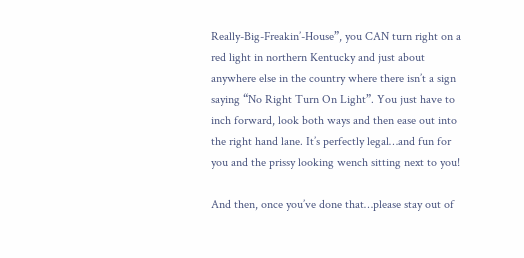Really-Big-Freakin’-House”, you CAN turn right on a red light in northern Kentucky and just about anywhere else in the country where there isn’t a sign saying “No Right Turn On Light”. You just have to inch forward, look both ways and then ease out into the right hand lane. It’s perfectly legal…and fun for you and the prissy looking wench sitting next to you!

And then, once you’ve done that…please stay out of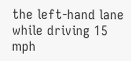the left-hand lane while driving 15 mph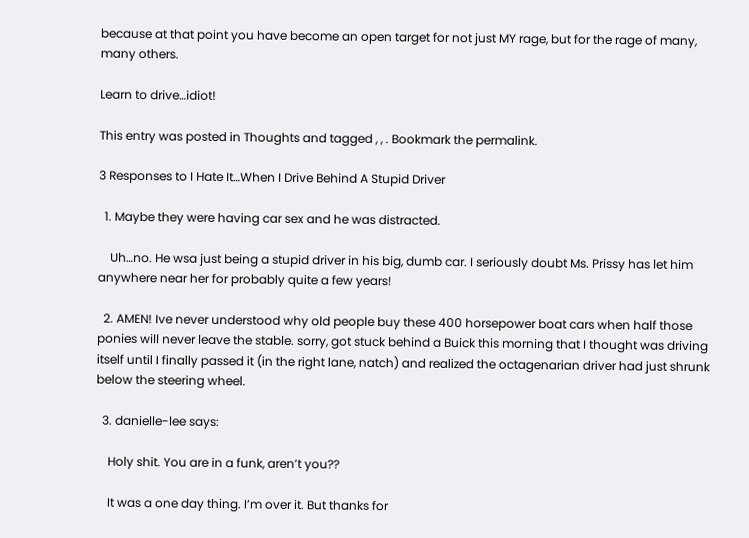because at that point you have become an open target for not just MY rage, but for the rage of many, many others.

Learn to drive…idiot!

This entry was posted in Thoughts and tagged , , . Bookmark the permalink.

3 Responses to I Hate It…When I Drive Behind A Stupid Driver

  1. Maybe they were having car sex and he was distracted.

    Uh…no. He wsa just being a stupid driver in his big, dumb car. I seriously doubt Ms. Prissy has let him anywhere near her for probably quite a few years!

  2. AMEN! Ive never understood why old people buy these 400 horsepower boat cars when half those ponies will never leave the stable. sorry, got stuck behind a Buick this morning that I thought was driving itself until I finally passed it (in the right lane, natch) and realized the octagenarian driver had just shrunk below the steering wheel.

  3. danielle-lee says:

    Holy shit. You are in a funk, aren’t you??

    It was a one day thing. I’m over it. But thanks for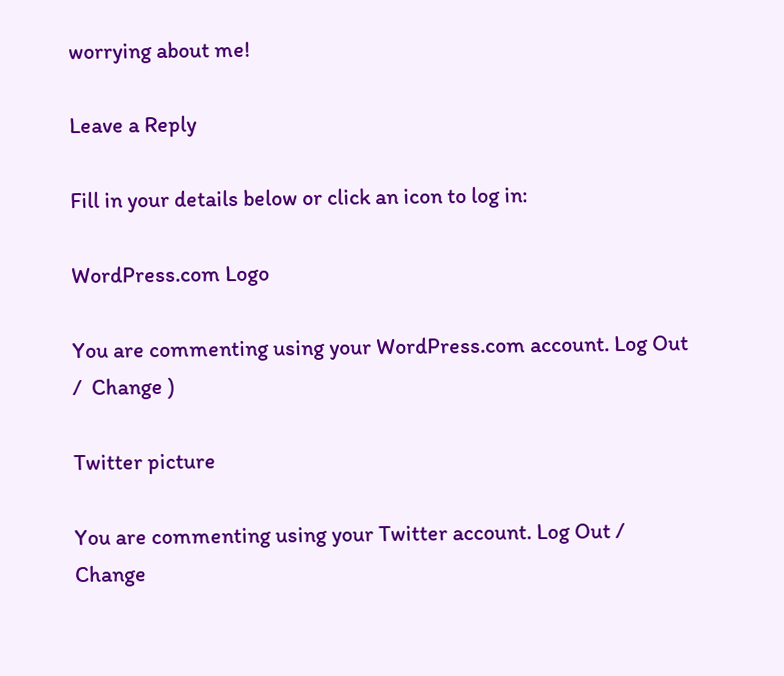worrying about me!

Leave a Reply

Fill in your details below or click an icon to log in:

WordPress.com Logo

You are commenting using your WordPress.com account. Log Out /  Change )

Twitter picture

You are commenting using your Twitter account. Log Out /  Change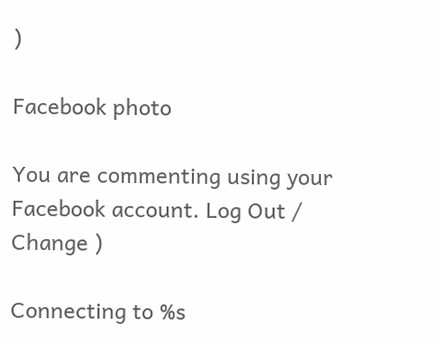)

Facebook photo

You are commenting using your Facebook account. Log Out /  Change )

Connecting to %s